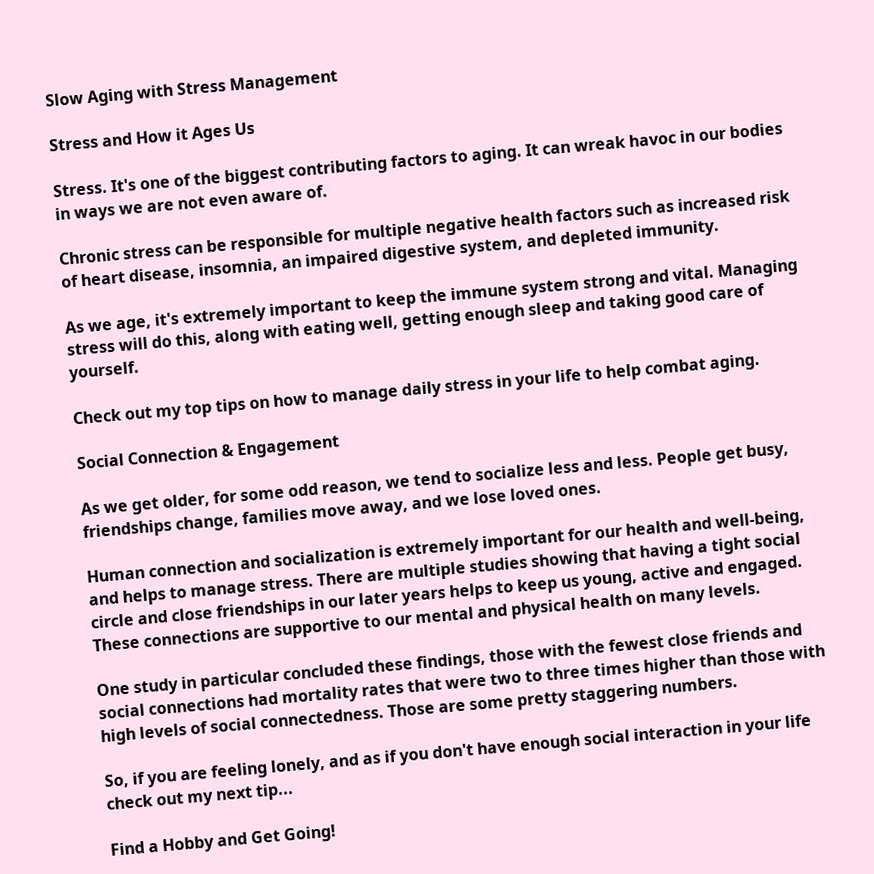Slow Aging with Stress Management

Stress and How it Ages Us

Stress. It's one of the biggest contributing factors to aging. It can wreak havoc in our bodies in ways we are not even aware of.

Chronic stress can be responsible for multiple negative health factors such as increased risk of heart disease, insomnia, an impaired digestive system, and depleted immunity.

As we age, it's extremely important to keep the immune system strong and vital. Managing stress will do this, along with eating well, getting enough sleep and taking good care of yourself.

Check out my top tips on how to manage daily stress in your life to help combat aging.

Social Connection & Engagement

As we get older, for some odd reason, we tend to socialize less and less. People get busy, friendships change, families move away, and we lose loved ones.

Human connection and socialization is extremely important for our health and well-being, and helps to manage stress. There are multiple studies showing that having a tight social circle and close friendships in our later years helps to keep us young, active and engaged. These connections are supportive to our mental and physical health on many levels.

One study in particular concluded these findings, those with the fewest close friends and social connections had mortality rates that were two to three times higher than those with high levels of social connectedness. Those are some pretty staggering numbers.

So, if you are feeling lonely, and as if you don't have enough social interaction in your life check out my next tip...

Find a Hobby and Get Going!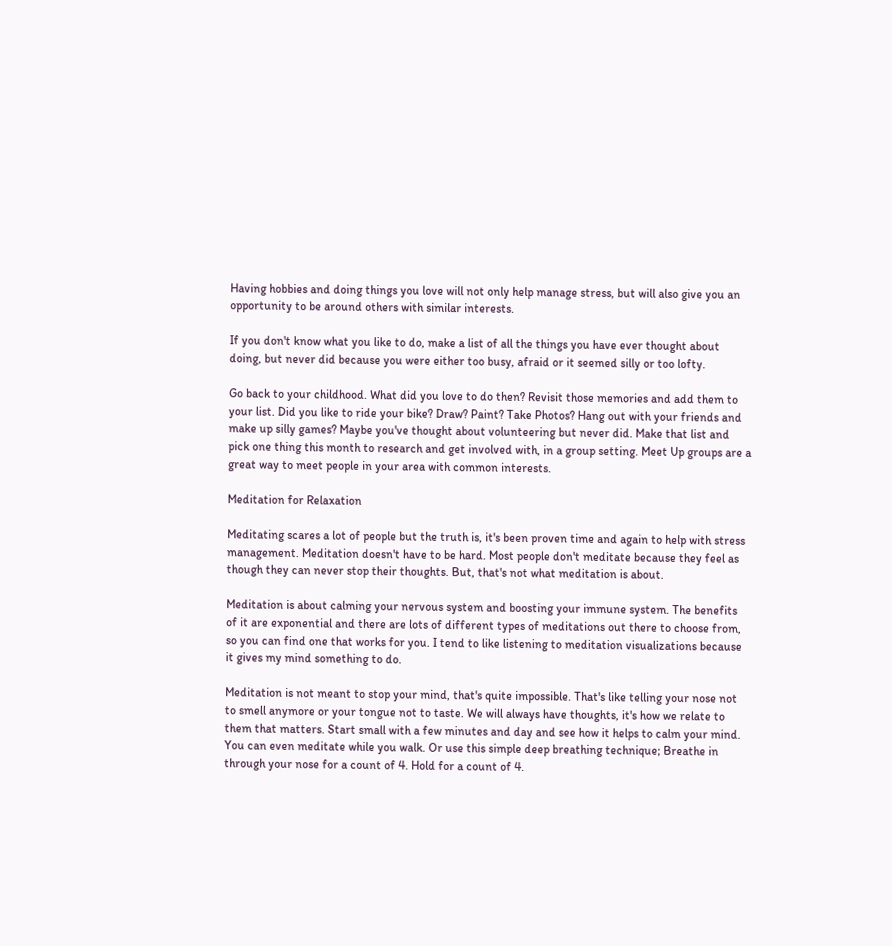Having hobbies and doing things you love will not only help manage stress, but will also give you an opportunity to be around others with similar interests.

If you don't know what you like to do, make a list of all the things you have ever thought about doing, but never did because you were either too busy, afraid or it seemed silly or too lofty.

Go back to your childhood. What did you love to do then? Revisit those memories and add them to your list. Did you like to ride your bike? Draw? Paint? Take Photos? Hang out with your friends and make up silly games? Maybe you've thought about volunteering but never did. Make that list and pick one thing this month to research and get involved with, in a group setting. Meet Up groups are a great way to meet people in your area with common interests.

Meditation for Relaxation

Meditating scares a lot of people but the truth is, it's been proven time and again to help with stress management. Meditation doesn't have to be hard. Most people don't meditate because they feel as though they can never stop their thoughts. But, that's not what meditation is about.

Meditation is about calming your nervous system and boosting your immune system. The benefits of it are exponential and there are lots of different types of meditations out there to choose from, so you can find one that works for you. I tend to like listening to meditation visualizations because it gives my mind something to do.

Meditation is not meant to stop your mind, that's quite impossible. That's like telling your nose not to smell anymore or your tongue not to taste. We will always have thoughts, it's how we relate to them that matters. Start small with a few minutes and day and see how it helps to calm your mind. You can even meditate while you walk. Or use this simple deep breathing technique; Breathe in through your nose for a count of 4. Hold for a count of 4.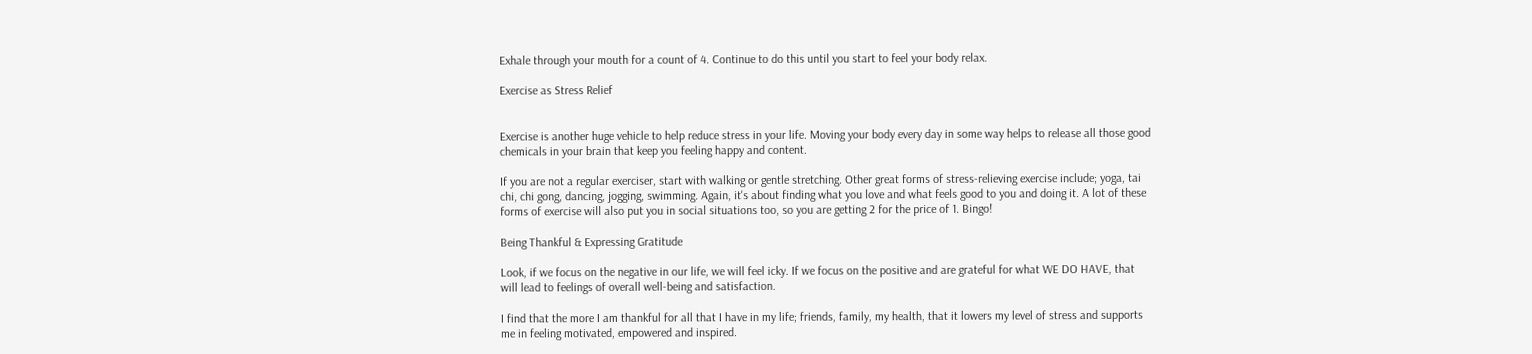Exhale through your mouth for a count of 4. Continue to do this until you start to feel your body relax.

Exercise as Stress Relief


Exercise is another huge vehicle to help reduce stress in your life. Moving your body every day in some way helps to release all those good chemicals in your brain that keep you feeling happy and content.

If you are not a regular exerciser, start with walking or gentle stretching. Other great forms of stress-relieving exercise include; yoga, tai chi, chi gong, dancing, jogging, swimming. Again, it's about finding what you love and what feels good to you and doing it. A lot of these forms of exercise will also put you in social situations too, so you are getting 2 for the price of 1. Bingo!

Being Thankful & Expressing Gratitude

Look, if we focus on the negative in our life, we will feel icky. If we focus on the positive and are grateful for what WE DO HAVE, that will lead to feelings of overall well-being and satisfaction.

I find that the more I am thankful for all that I have in my life; friends, family, my health, that it lowers my level of stress and supports me in feeling motivated, empowered and inspired.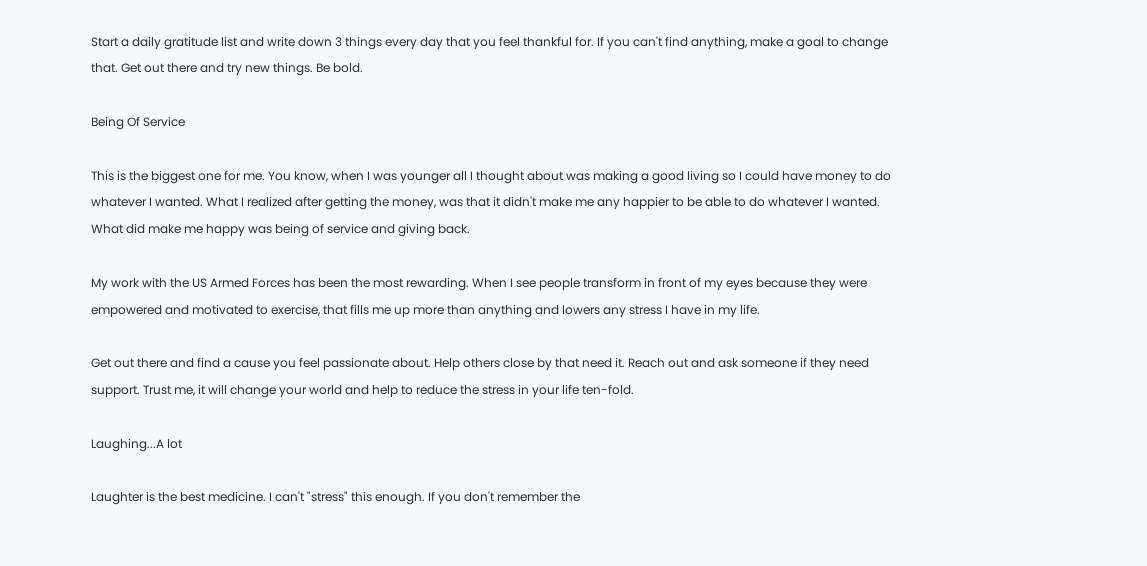Start a daily gratitude list and write down 3 things every day that you feel thankful for. If you can't find anything, make a goal to change that. Get out there and try new things. Be bold.

Being Of Service

This is the biggest one for me. You know, when I was younger all I thought about was making a good living so I could have money to do whatever I wanted. What I realized after getting the money, was that it didn't make me any happier to be able to do whatever I wanted. What did make me happy was being of service and giving back.

My work with the US Armed Forces has been the most rewarding. When I see people transform in front of my eyes because they were empowered and motivated to exercise, that fills me up more than anything and lowers any stress I have in my life.

Get out there and find a cause you feel passionate about. Help others close by that need it. Reach out and ask someone if they need support. Trust me, it will change your world and help to reduce the stress in your life ten-fold.

Laughing...A lot

Laughter is the best medicine. I can't "stress" this enough. If you don't remember the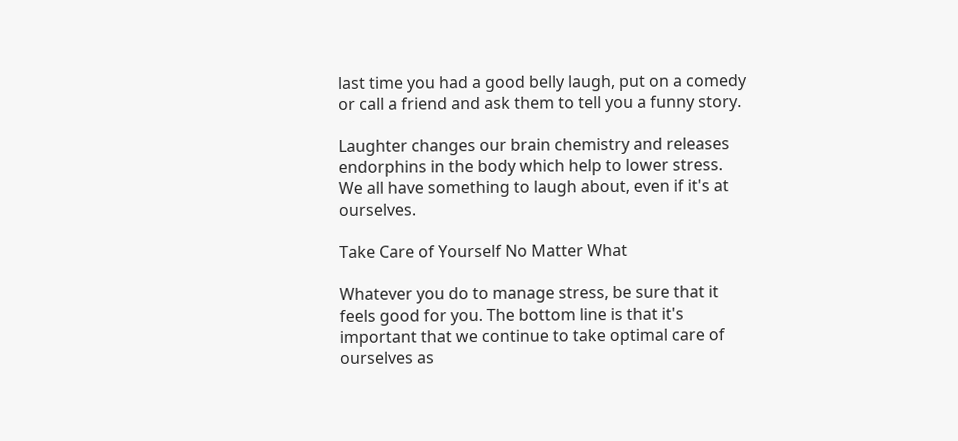last time you had a good belly laugh, put on a comedy or call a friend and ask them to tell you a funny story.

Laughter changes our brain chemistry and releases endorphins in the body which help to lower stress. We all have something to laugh about, even if it's at ourselves.

Take Care of Yourself No Matter What

Whatever you do to manage stress, be sure that it feels good for you. The bottom line is that it's important that we continue to take optimal care of ourselves as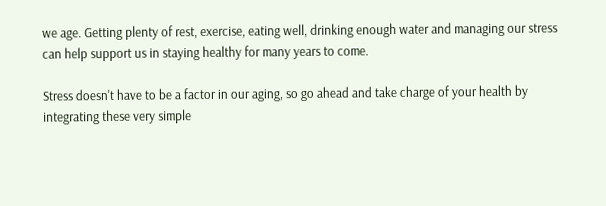we age. Getting plenty of rest, exercise, eating well, drinking enough water and managing our stress can help support us in staying healthy for many years to come.

Stress doesn't have to be a factor in our aging, so go ahead and take charge of your health by integrating these very simple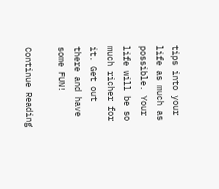tips into your life as much as possible. Your life will be so much richer for it. Get out there and have some FUN!

Continue Reading